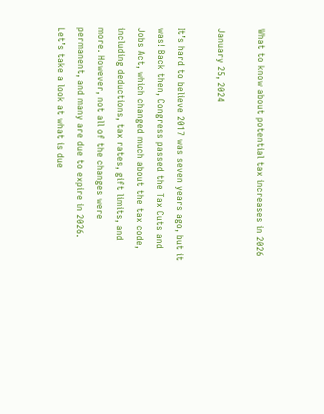What to know about potential tax increases in 2026

January 25, 2024

It’s hard to believe 2017 was seven years ago, but it was! Back then, Congress passed the Tax Cuts and Jobs Act, which changed much about the tax code, including deductions, tax rates, gift limits, and more. However, not all of the changes were permanent, and many are due to expire in 2026. Let’s take a look at what is due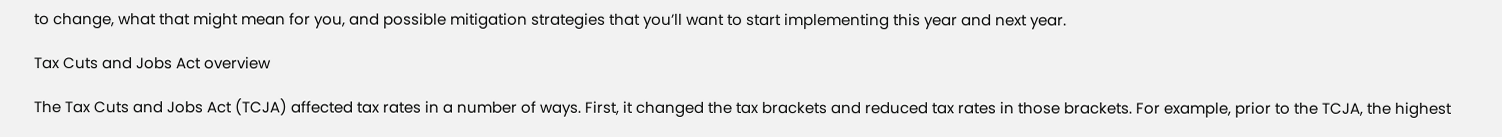to change, what that might mean for you, and possible mitigation strategies that you’ll want to start implementing this year and next year.

Tax Cuts and Jobs Act overview

The Tax Cuts and Jobs Act (TCJA) affected tax rates in a number of ways. First, it changed the tax brackets and reduced tax rates in those brackets. For example, prior to the TCJA, the highest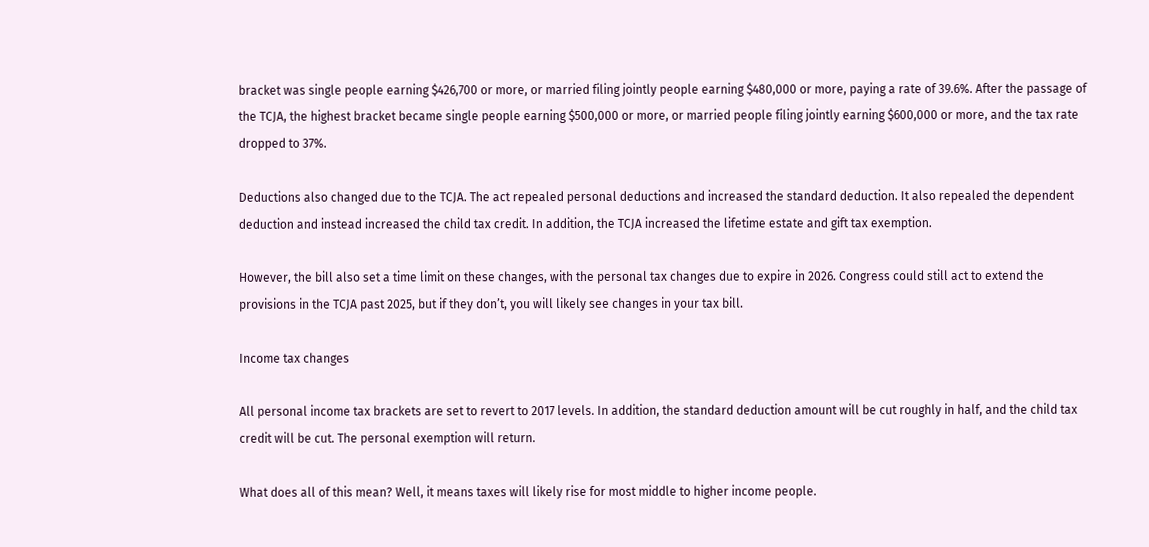bracket was single people earning $426,700 or more, or married filing jointly people earning $480,000 or more, paying a rate of 39.6%. After the passage of the TCJA, the highest bracket became single people earning $500,000 or more, or married people filing jointly earning $600,000 or more, and the tax rate dropped to 37%.

Deductions also changed due to the TCJA. The act repealed personal deductions and increased the standard deduction. It also repealed the dependent deduction and instead increased the child tax credit. In addition, the TCJA increased the lifetime estate and gift tax exemption.

However, the bill also set a time limit on these changes, with the personal tax changes due to expire in 2026. Congress could still act to extend the provisions in the TCJA past 2025, but if they don’t, you will likely see changes in your tax bill.

Income tax changes

All personal income tax brackets are set to revert to 2017 levels. In addition, the standard deduction amount will be cut roughly in half, and the child tax credit will be cut. The personal exemption will return.

What does all of this mean? Well, it means taxes will likely rise for most middle to higher income people.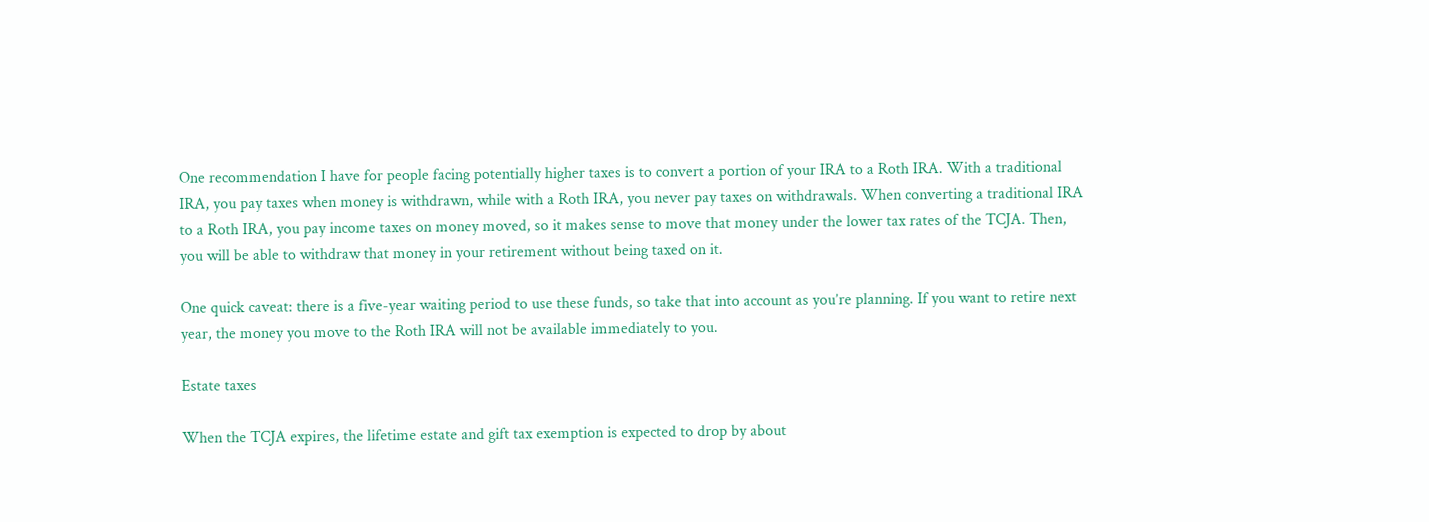One recommendation I have for people facing potentially higher taxes is to convert a portion of your IRA to a Roth IRA. With a traditional IRA, you pay taxes when money is withdrawn, while with a Roth IRA, you never pay taxes on withdrawals. When converting a traditional IRA to a Roth IRA, you pay income taxes on money moved, so it makes sense to move that money under the lower tax rates of the TCJA. Then, you will be able to withdraw that money in your retirement without being taxed on it.

One quick caveat: there is a five-year waiting period to use these funds, so take that into account as you’re planning. If you want to retire next year, the money you move to the Roth IRA will not be available immediately to you.

Estate taxes

When the TCJA expires, the lifetime estate and gift tax exemption is expected to drop by about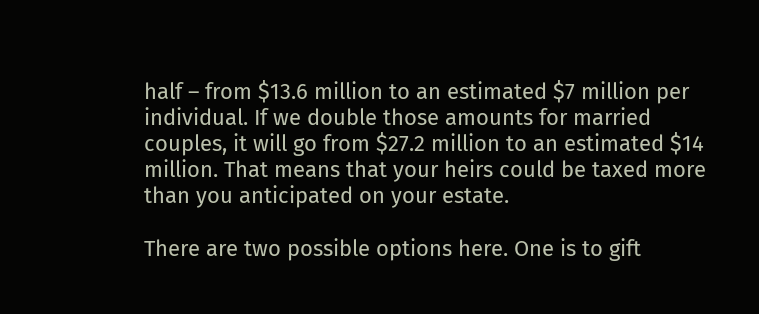half – from $13.6 million to an estimated $7 million per individual. If we double those amounts for married couples, it will go from $27.2 million to an estimated $14 million. That means that your heirs could be taxed more than you anticipated on your estate.

There are two possible options here. One is to gift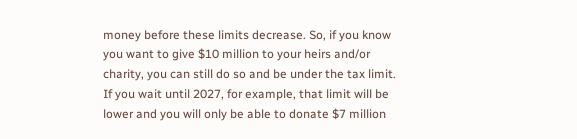money before these limits decrease. So, if you know you want to give $10 million to your heirs and/or charity, you can still do so and be under the tax limit. If you wait until 2027, for example, that limit will be lower and you will only be able to donate $7 million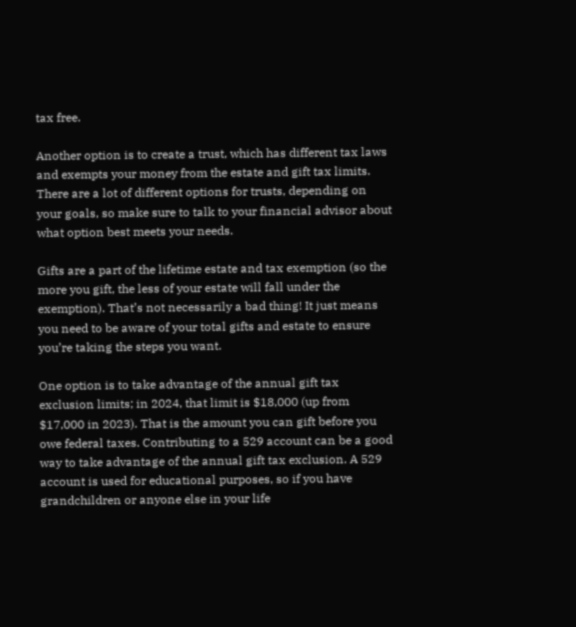tax free.

Another option is to create a trust, which has different tax laws and exempts your money from the estate and gift tax limits. There are a lot of different options for trusts, depending on your goals, so make sure to talk to your financial advisor about what option best meets your needs.

Gifts are a part of the lifetime estate and tax exemption (so the more you gift, the less of your estate will fall under the exemption). That’s not necessarily a bad thing! It just means you need to be aware of your total gifts and estate to ensure you’re taking the steps you want.

One option is to take advantage of the annual gift tax exclusion limits; in 2024, that limit is $18,000 (up from $17,000 in 2023). That is the amount you can gift before you owe federal taxes. Contributing to a 529 account can be a good way to take advantage of the annual gift tax exclusion. A 529 account is used for educational purposes, so if you have grandchildren or anyone else in your life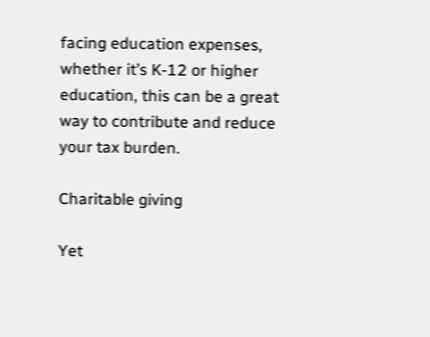facing education expenses, whether it’s K-12 or higher education, this can be a great way to contribute and reduce your tax burden.

Charitable giving

Yet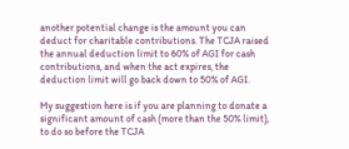another potential change is the amount you can deduct for charitable contributions. The TCJA raised the annual deduction limit to 60% of AGI for cash contributions, and when the act expires, the deduction limit will go back down to 50% of AGI.

My suggestion here is if you are planning to donate a significant amount of cash (more than the 50% limit), to do so before the TCJA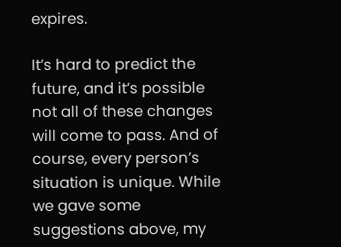expires.

It’s hard to predict the future, and it’s possible not all of these changes will come to pass. And of course, every person’s situation is unique. While we gave some suggestions above, my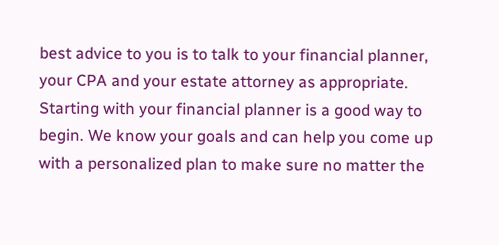best advice to you is to talk to your financial planner, your CPA and your estate attorney as appropriate. Starting with your financial planner is a good way to begin. We know your goals and can help you come up with a personalized plan to make sure no matter the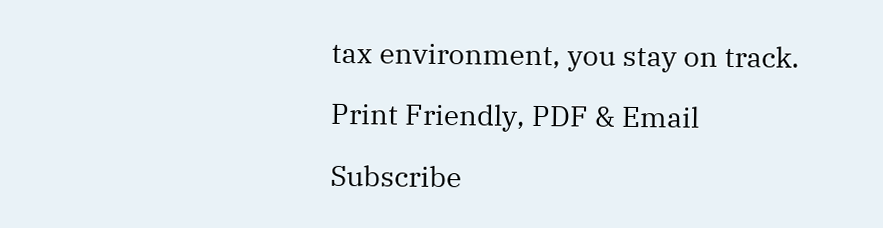tax environment, you stay on track.

Print Friendly, PDF & Email

Subscribe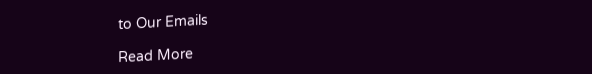to Our Emails

Read More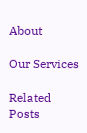About

Our Services

Related Posts